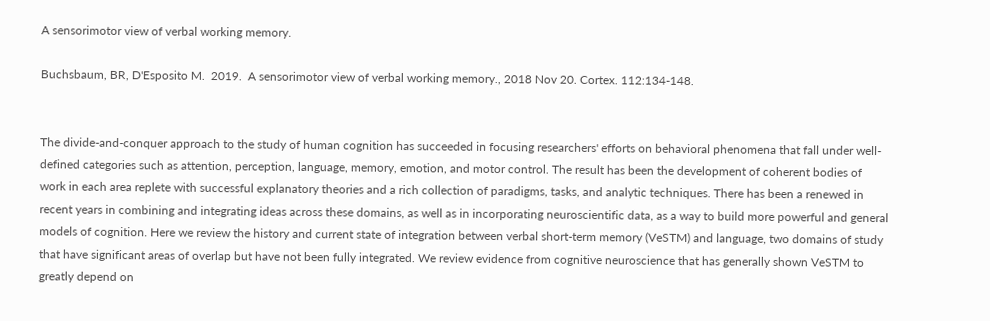A sensorimotor view of verbal working memory.

Buchsbaum, BR, D'Esposito M.  2019.  A sensorimotor view of verbal working memory., 2018 Nov 20. Cortex. 112:134-148.


The divide-and-conquer approach to the study of human cognition has succeeded in focusing researchers' efforts on behavioral phenomena that fall under well-defined categories such as attention, perception, language, memory, emotion, and motor control. The result has been the development of coherent bodies of work in each area replete with successful explanatory theories and a rich collection of paradigms, tasks, and analytic techniques. There has been a renewed in recent years in combining and integrating ideas across these domains, as well as in incorporating neuroscientific data, as a way to build more powerful and general models of cognition. Here we review the history and current state of integration between verbal short-term memory (VeSTM) and language, two domains of study that have significant areas of overlap but have not been fully integrated. We review evidence from cognitive neuroscience that has generally shown VeSTM to greatly depend on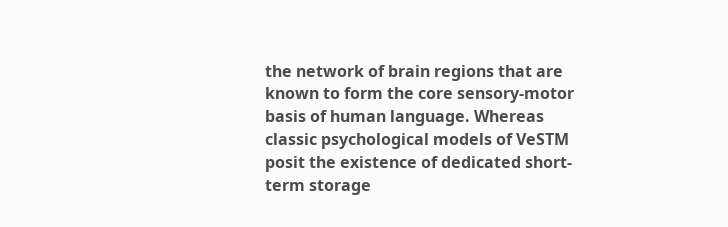the network of brain regions that are known to form the core sensory-motor basis of human language. Whereas classic psychological models of VeSTM posit the existence of dedicated short-term storage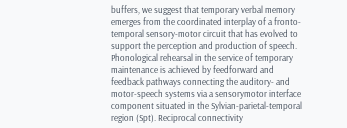buffers, we suggest that temporary verbal memory emerges from the coordinated interplay of a fronto-temporal sensory-motor circuit that has evolved to support the perception and production of speech. Phonological rehearsal in the service of temporary maintenance is achieved by feedforward and feedback pathways connecting the auditory- and motor-speech systems via a sensorymotor interface component situated in the Sylvian-parietal-temporal region (Spt). Reciprocal connectivity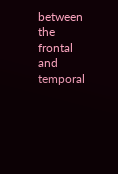between the frontal and temporal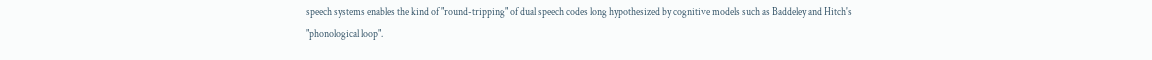speech systems enables the kind of "round-tripping" of dual speech codes long hypothesized by cognitive models such as Baddeley and Hitch's "phonological loop".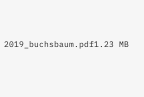2019_buchsbaum.pdf1.23 MB